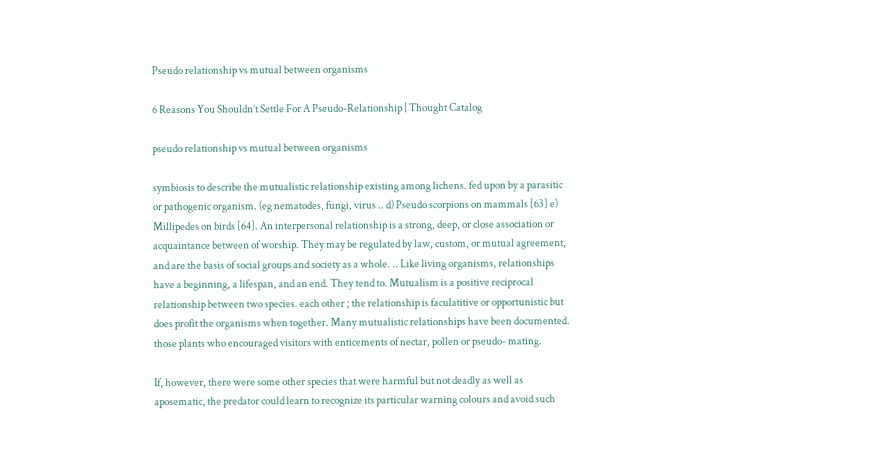Pseudo relationship vs mutual between organisms

6 Reasons You Shouldn’t Settle For A Pseudo-Relationship | Thought Catalog

pseudo relationship vs mutual between organisms

symbiosis to describe the mutualistic relationship existing among lichens. fed upon by a parasitic or pathogenic organism. (eg nematodes, fungi, virus .. d) Pseudo scorpions on mammals [63] e) Millipedes on birds [64]. An interpersonal relationship is a strong, deep, or close association or acquaintance between of worship. They may be regulated by law, custom, or mutual agreement, and are the basis of social groups and society as a whole. .. Like living organisms, relationships have a beginning, a lifespan, and an end. They tend to. Mutualism is a positive reciprocal relationship between two species. each other ; the relationship is faculatitive or opportunistic but does profit the organisms when together. Many mutualistic relationships have been documented. those plants who encouraged visitors with enticements of nectar, pollen or pseudo- mating.

If, however, there were some other species that were harmful but not deadly as well as aposematic, the predator could learn to recognize its particular warning colours and avoid such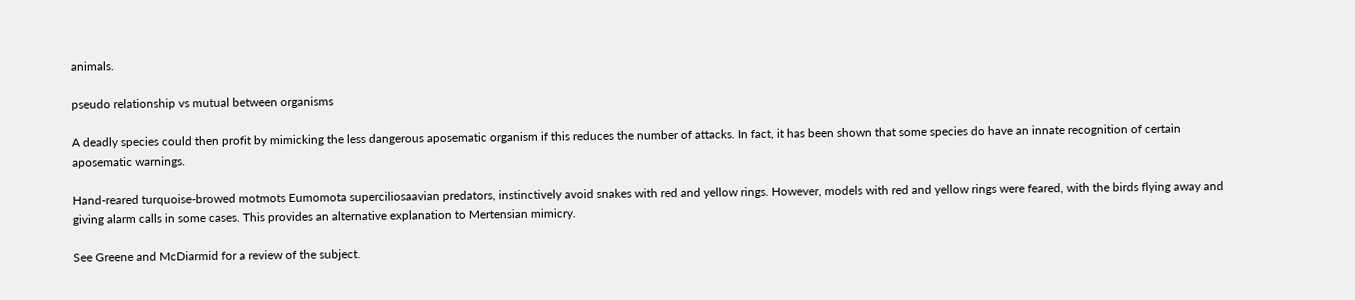animals.

pseudo relationship vs mutual between organisms

A deadly species could then profit by mimicking the less dangerous aposematic organism if this reduces the number of attacks. In fact, it has been shown that some species do have an innate recognition of certain aposematic warnings.

Hand-reared turquoise-browed motmots Eumomota superciliosaavian predators, instinctively avoid snakes with red and yellow rings. However, models with red and yellow rings were feared, with the birds flying away and giving alarm calls in some cases. This provides an alternative explanation to Mertensian mimicry.

See Greene and McDiarmid for a review of the subject.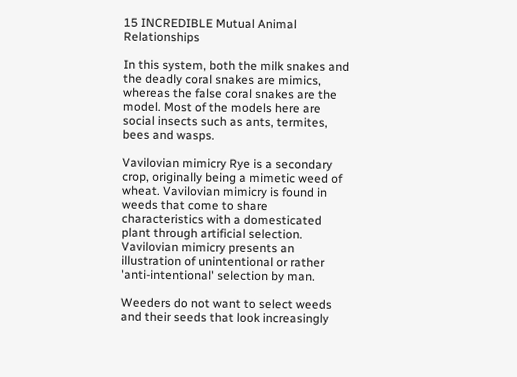15 INCREDIBLE Mutual Animal Relationships

In this system, both the milk snakes and the deadly coral snakes are mimics, whereas the false coral snakes are the model. Most of the models here are social insects such as ants, termites, bees and wasps.

Vavilovian mimicry Rye is a secondary crop, originally being a mimetic weed of wheat. Vavilovian mimicry is found in weeds that come to share characteristics with a domesticated plant through artificial selection. Vavilovian mimicry presents an illustration of unintentional or rather 'anti-intentional' selection by man.

Weeders do not want to select weeds and their seeds that look increasingly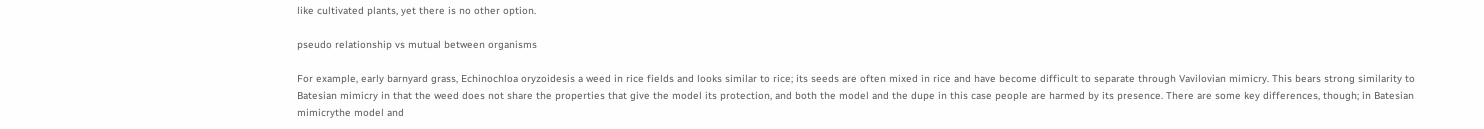like cultivated plants, yet there is no other option.

pseudo relationship vs mutual between organisms

For example, early barnyard grass, Echinochloa oryzoidesis a weed in rice fields and looks similar to rice; its seeds are often mixed in rice and have become difficult to separate through Vavilovian mimicry. This bears strong similarity to Batesian mimicry in that the weed does not share the properties that give the model its protection, and both the model and the dupe in this case people are harmed by its presence. There are some key differences, though; in Batesian mimicrythe model and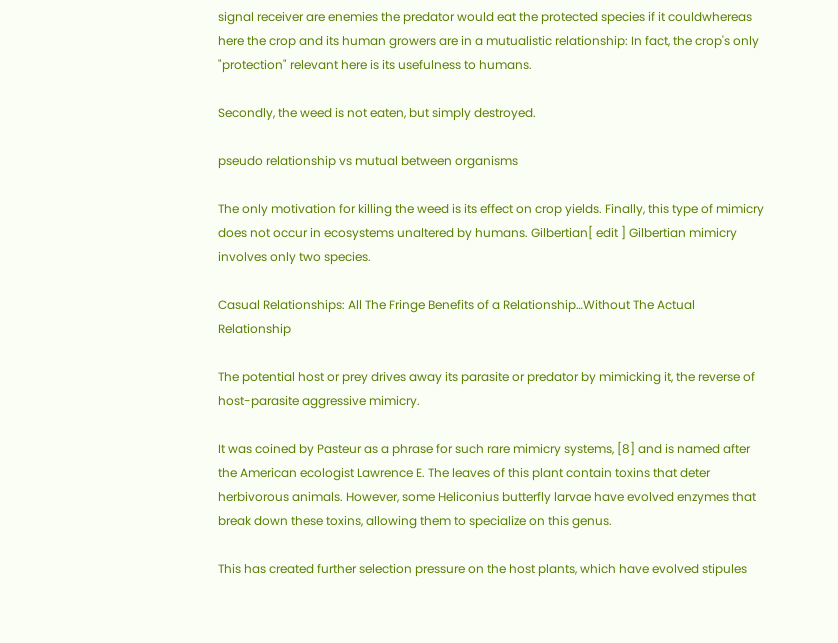signal receiver are enemies the predator would eat the protected species if it couldwhereas here the crop and its human growers are in a mutualistic relationship: In fact, the crop's only "protection" relevant here is its usefulness to humans.

Secondly, the weed is not eaten, but simply destroyed.

pseudo relationship vs mutual between organisms

The only motivation for killing the weed is its effect on crop yields. Finally, this type of mimicry does not occur in ecosystems unaltered by humans. Gilbertian[ edit ] Gilbertian mimicry involves only two species.

Casual Relationships: All The Fringe Benefits of a Relationship…Without The Actual Relationship

The potential host or prey drives away its parasite or predator by mimicking it, the reverse of host-parasite aggressive mimicry.

It was coined by Pasteur as a phrase for such rare mimicry systems, [8] and is named after the American ecologist Lawrence E. The leaves of this plant contain toxins that deter herbivorous animals. However, some Heliconius butterfly larvae have evolved enzymes that break down these toxins, allowing them to specialize on this genus.

This has created further selection pressure on the host plants, which have evolved stipules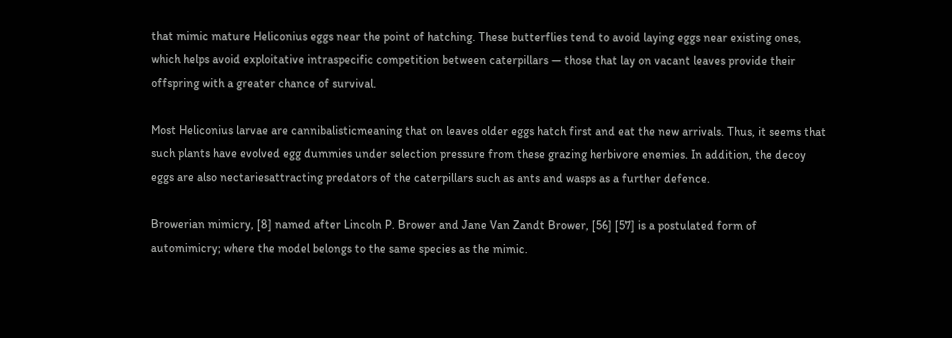that mimic mature Heliconius eggs near the point of hatching. These butterflies tend to avoid laying eggs near existing ones, which helps avoid exploitative intraspecific competition between caterpillars — those that lay on vacant leaves provide their offspring with a greater chance of survival.

Most Heliconius larvae are cannibalisticmeaning that on leaves older eggs hatch first and eat the new arrivals. Thus, it seems that such plants have evolved egg dummies under selection pressure from these grazing herbivore enemies. In addition, the decoy eggs are also nectariesattracting predators of the caterpillars such as ants and wasps as a further defence.

Browerian mimicry, [8] named after Lincoln P. Brower and Jane Van Zandt Brower, [56] [57] is a postulated form of automimicry; where the model belongs to the same species as the mimic.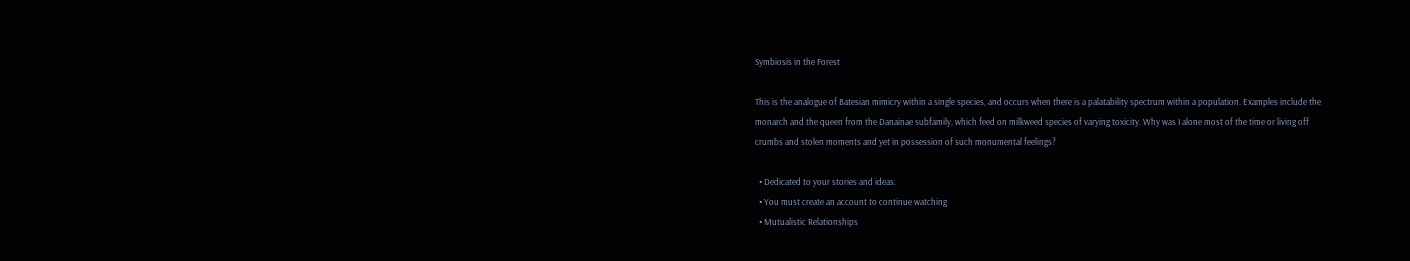Symbiosis in the Forest

This is the analogue of Batesian mimicry within a single species, and occurs when there is a palatability spectrum within a population. Examples include the monarch and the queen from the Danainae subfamily, which feed on milkweed species of varying toxicity. Why was I alone most of the time or living off crumbs and stolen moments and yet in possession of such monumental feelings?

  • Dedicated to your stories and ideas.
  • You must create an account to continue watching
  • Mutualistic Relationships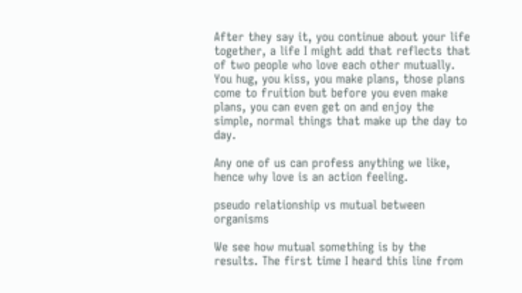After they say it, you continue about your life together, a life I might add that reflects that of two people who love each other mutually. You hug, you kiss, you make plans, those plans come to fruition but before you even make plans, you can even get on and enjoy the simple, normal things that make up the day to day.

Any one of us can profess anything we like, hence why love is an action feeling.

pseudo relationship vs mutual between organisms

We see how mutual something is by the results. The first time I heard this line from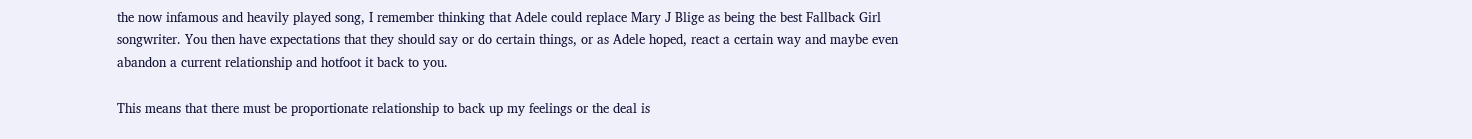the now infamous and heavily played song, I remember thinking that Adele could replace Mary J Blige as being the best Fallback Girl songwriter. You then have expectations that they should say or do certain things, or as Adele hoped, react a certain way and maybe even abandon a current relationship and hotfoot it back to you.

This means that there must be proportionate relationship to back up my feelings or the deal is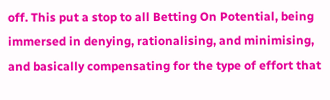off. This put a stop to all Betting On Potential, being immersed in denying, rationalising, and minimising, and basically compensating for the type of effort that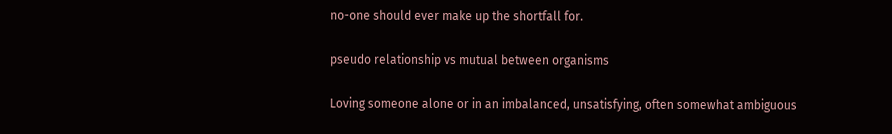no-one should ever make up the shortfall for.

pseudo relationship vs mutual between organisms

Loving someone alone or in an imbalanced, unsatisfying, often somewhat ambiguous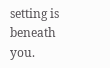setting is beneath you.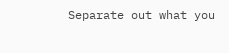Separate out what you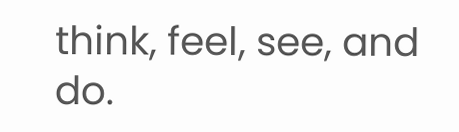think, feel, see, and do.